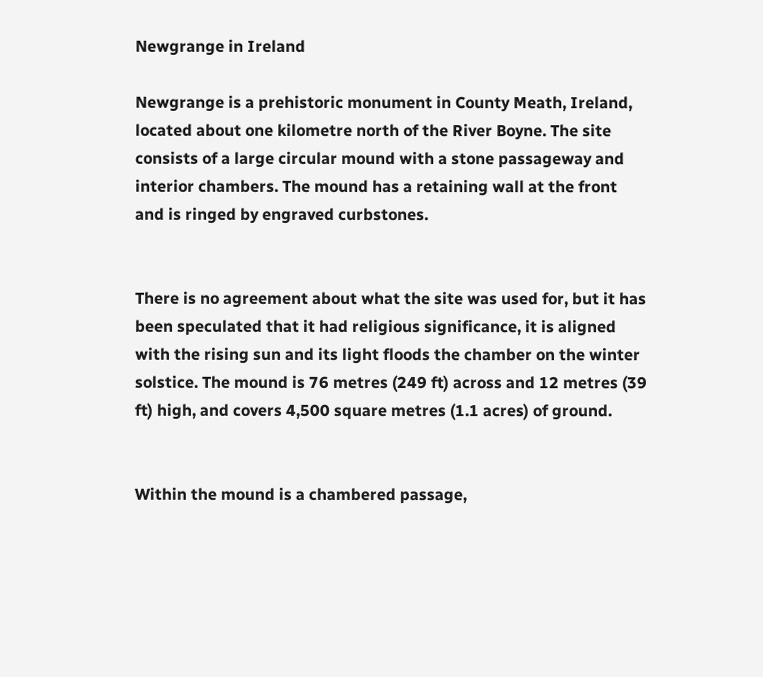Newgrange in Ireland

Newgrange is a prehistoric monument in County Meath, Ireland, located about one kilometre north of the River Boyne. The site consists of a large circular mound with a stone passageway and interior chambers. The mound has a retaining wall at the front and is ringed by engraved curbstones.


There is no agreement about what the site was used for, but it has been speculated that it had religious significance, it is aligned with the rising sun and its light floods the chamber on the winter solstice. The mound is 76 metres (249 ft) across and 12 metres (39 ft) high, and covers 4,500 square metres (1.1 acres) of ground.


Within the mound is a chambered passage,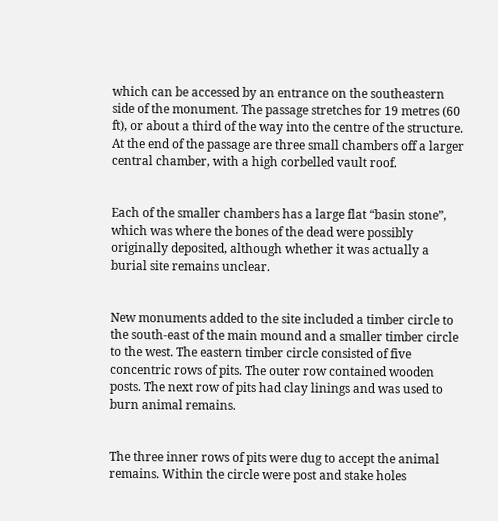which can be accessed by an entrance on the southeastern side of the monument. The passage stretches for 19 metres (60 ft), or about a third of the way into the centre of the structure. At the end of the passage are three small chambers off a larger central chamber, with a high corbelled vault roof.


Each of the smaller chambers has a large flat “basin stone”, which was where the bones of the dead were possibly originally deposited, although whether it was actually a burial site remains unclear.


New monuments added to the site included a timber circle to the south-east of the main mound and a smaller timber circle to the west. The eastern timber circle consisted of five concentric rows of pits. The outer row contained wooden posts. The next row of pits had clay linings and was used to burn animal remains.


The three inner rows of pits were dug to accept the animal remains. Within the circle were post and stake holes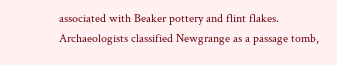associated with Beaker pottery and flint flakes. Archaeologists classified Newgrange as a passage tomb,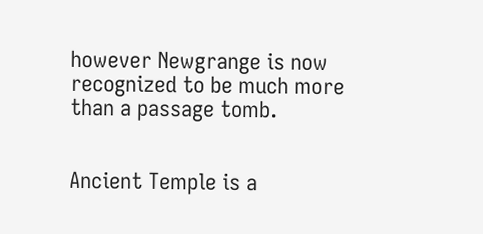however Newgrange is now recognized to be much more than a passage tomb.


Ancient Temple is a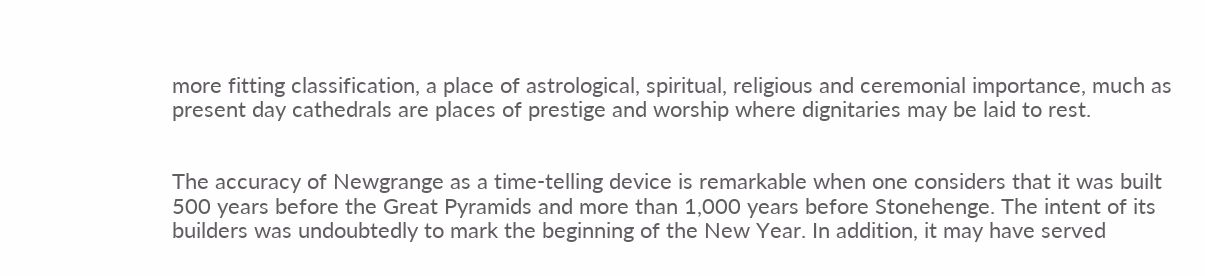more fitting classification, a place of astrological, spiritual, religious and ceremonial importance, much as present day cathedrals are places of prestige and worship where dignitaries may be laid to rest.


The accuracy of Newgrange as a time-telling device is remarkable when one considers that it was built 500 years before the Great Pyramids and more than 1,000 years before Stonehenge. The intent of its builders was undoubtedly to mark the beginning of the New Year. In addition, it may have served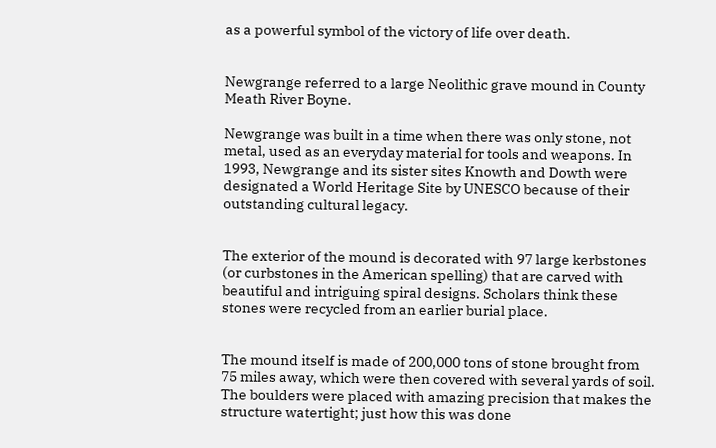as a powerful symbol of the victory of life over death.


Newgrange referred to a large Neolithic grave mound in County Meath River Boyne.

Newgrange was built in a time when there was only stone, not metal, used as an everyday material for tools and weapons. In 1993, Newgrange and its sister sites Knowth and Dowth were designated a World Heritage Site by UNESCO because of their outstanding cultural legacy.


The exterior of the mound is decorated with 97 large kerbstones (or curbstones in the American spelling) that are carved with beautiful and intriguing spiral designs. Scholars think these stones were recycled from an earlier burial place.


The mound itself is made of 200,000 tons of stone brought from 75 miles away, which were then covered with several yards of soil. The boulders were placed with amazing precision that makes the structure watertight; just how this was done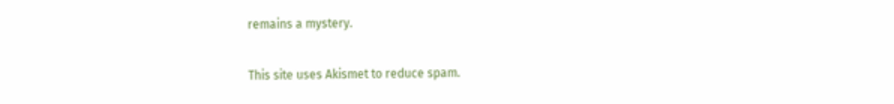remains a mystery.


This site uses Akismet to reduce spam.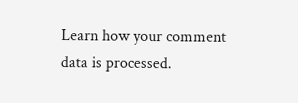Learn how your comment data is processed.